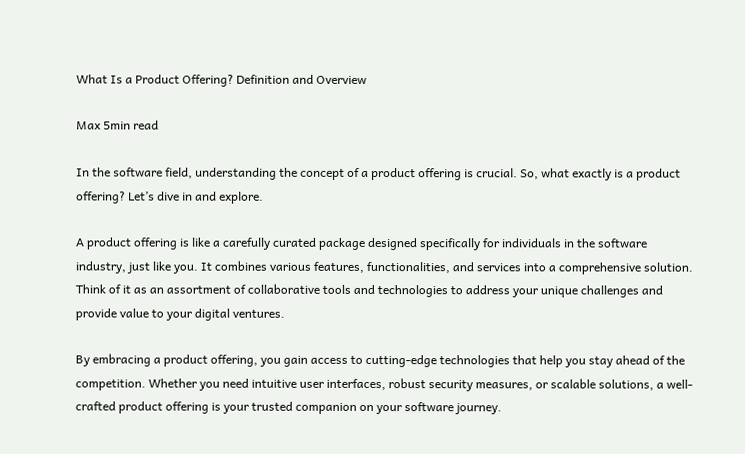What Is a Product Offering? Definition and Overview

Max 5min read

In the software field, understanding the concept of a product offering is crucial. So, what exactly is a product offering? Let’s dive in and explore.

A product offering is like a carefully curated package designed specifically for individuals in the software industry, just like you. It combines various features, functionalities, and services into a comprehensive solution. Think of it as an assortment of collaborative tools and technologies to address your unique challenges and provide value to your digital ventures.

By embracing a product offering, you gain access to cutting-edge technologies that help you stay ahead of the competition. Whether you need intuitive user interfaces, robust security measures, or scalable solutions, a well-crafted product offering is your trusted companion on your software journey.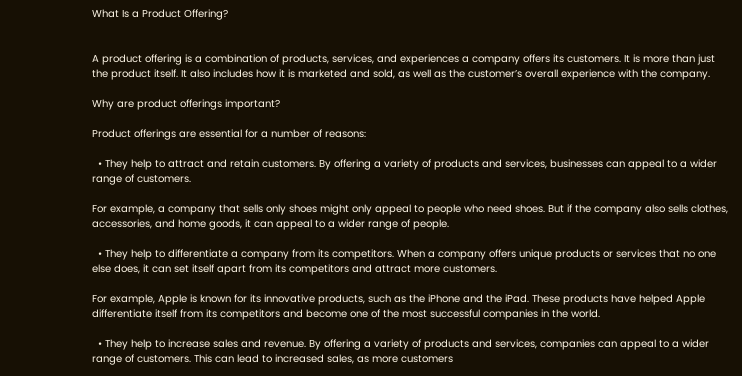What Is a Product Offering?


A product offering is a combination of products, services, and experiences a company offers its customers. It is more than just the product itself. It also includes how it is marketed and sold, as well as the customer’s overall experience with the company.

Why are product offerings important?

Product offerings are essential for a number of reasons:

  • They help to attract and retain customers. By offering a variety of products and services, businesses can appeal to a wider range of customers.

For example, a company that sells only shoes might only appeal to people who need shoes. But if the company also sells clothes, accessories, and home goods, it can appeal to a wider range of people.

  • They help to differentiate a company from its competitors. When a company offers unique products or services that no one else does, it can set itself apart from its competitors and attract more customers.

For example, Apple is known for its innovative products, such as the iPhone and the iPad. These products have helped Apple differentiate itself from its competitors and become one of the most successful companies in the world.

  • They help to increase sales and revenue. By offering a variety of products and services, companies can appeal to a wider range of customers. This can lead to increased sales, as more customers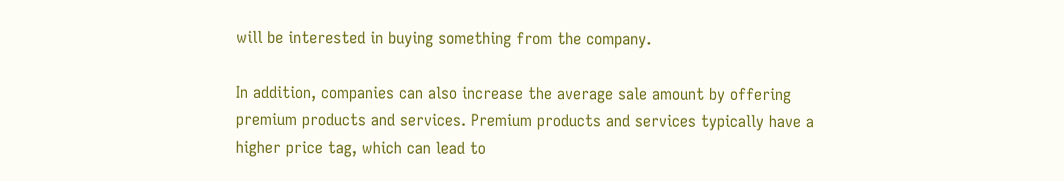will be interested in buying something from the company.

In addition, companies can also increase the average sale amount by offering premium products and services. Premium products and services typically have a higher price tag, which can lead to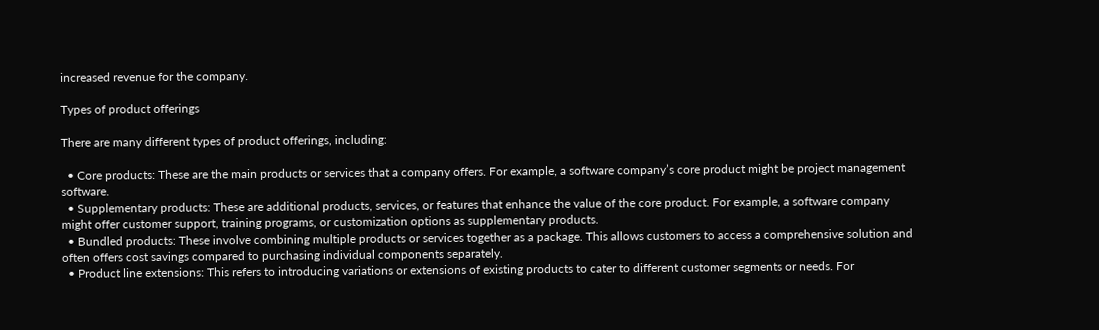increased revenue for the company.

Types of product offerings

There are many different types of product offerings, including:

  • Core products: These are the main products or services that a company offers. For example, a software company’s core product might be project management software.
  • Supplementary products: These are additional products, services, or features that enhance the value of the core product. For example, a software company might offer customer support, training programs, or customization options as supplementary products.
  • Bundled products: These involve combining multiple products or services together as a package. This allows customers to access a comprehensive solution and often offers cost savings compared to purchasing individual components separately.
  • Product line extensions: This refers to introducing variations or extensions of existing products to cater to different customer segments or needs. For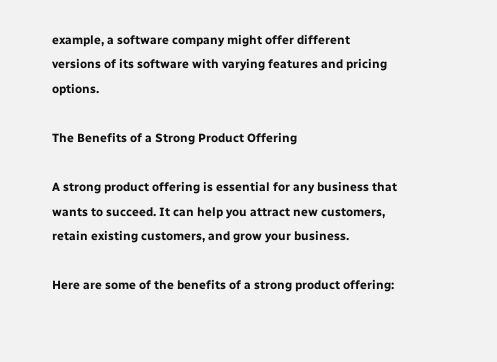example, a software company might offer different versions of its software with varying features and pricing options.

The Benefits of a Strong Product Offering

A strong product offering is essential for any business that wants to succeed. It can help you attract new customers, retain existing customers, and grow your business.

Here are some of the benefits of a strong product offering: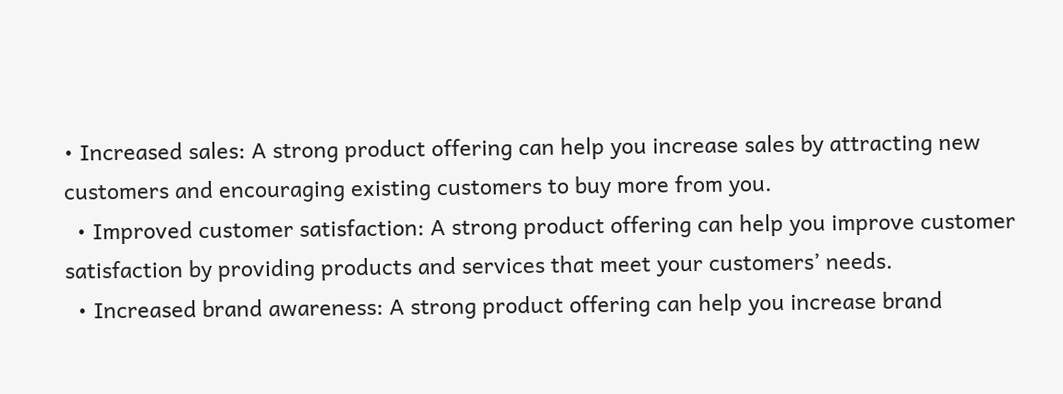• Increased sales: A strong product offering can help you increase sales by attracting new customers and encouraging existing customers to buy more from you.
  • Improved customer satisfaction: A strong product offering can help you improve customer satisfaction by providing products and services that meet your customers’ needs.
  • Increased brand awareness: A strong product offering can help you increase brand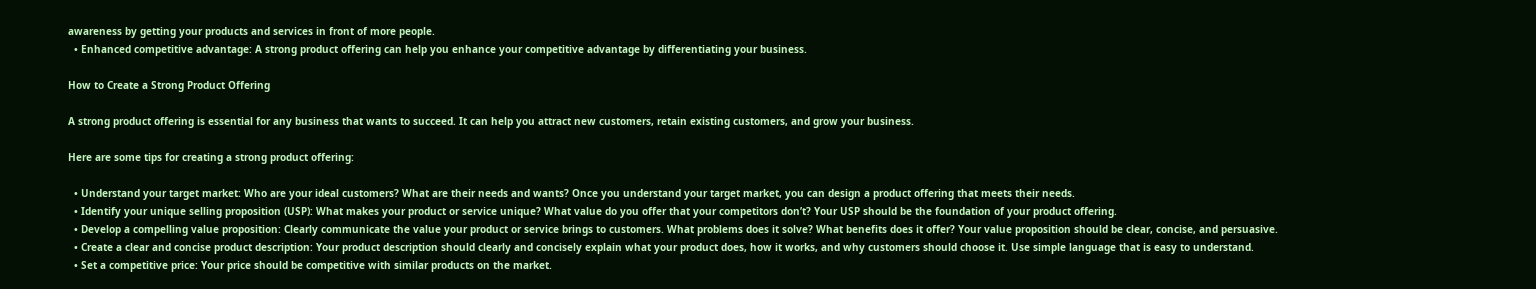awareness by getting your products and services in front of more people.
  • Enhanced competitive advantage: A strong product offering can help you enhance your competitive advantage by differentiating your business.

How to Create a Strong Product Offering

A strong product offering is essential for any business that wants to succeed. It can help you attract new customers, retain existing customers, and grow your business.

Here are some tips for creating a strong product offering:

  • Understand your target market: Who are your ideal customers? What are their needs and wants? Once you understand your target market, you can design a product offering that meets their needs.
  • Identify your unique selling proposition (USP): What makes your product or service unique? What value do you offer that your competitors don’t? Your USP should be the foundation of your product offering.
  • Develop a compelling value proposition: Clearly communicate the value your product or service brings to customers. What problems does it solve? What benefits does it offer? Your value proposition should be clear, concise, and persuasive.
  • Create a clear and concise product description: Your product description should clearly and concisely explain what your product does, how it works, and why customers should choose it. Use simple language that is easy to understand.
  • Set a competitive price: Your price should be competitive with similar products on the market.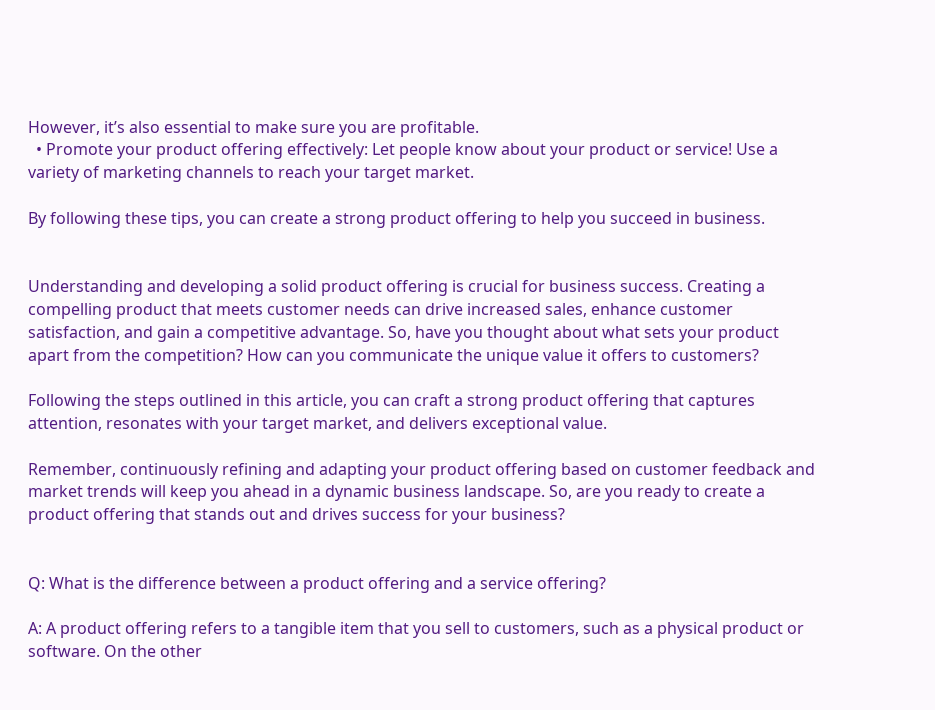However, it’s also essential to make sure you are profitable.
  • Promote your product offering effectively: Let people know about your product or service! Use a variety of marketing channels to reach your target market.

By following these tips, you can create a strong product offering to help you succeed in business.


Understanding and developing a solid product offering is crucial for business success. Creating a compelling product that meets customer needs can drive increased sales, enhance customer satisfaction, and gain a competitive advantage. So, have you thought about what sets your product apart from the competition? How can you communicate the unique value it offers to customers?

Following the steps outlined in this article, you can craft a strong product offering that captures attention, resonates with your target market, and delivers exceptional value.

Remember, continuously refining and adapting your product offering based on customer feedback and market trends will keep you ahead in a dynamic business landscape. So, are you ready to create a product offering that stands out and drives success for your business?


Q: What is the difference between a product offering and a service offering?

A: A product offering refers to a tangible item that you sell to customers, such as a physical product or software. On the other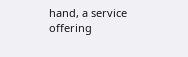hand, a service offering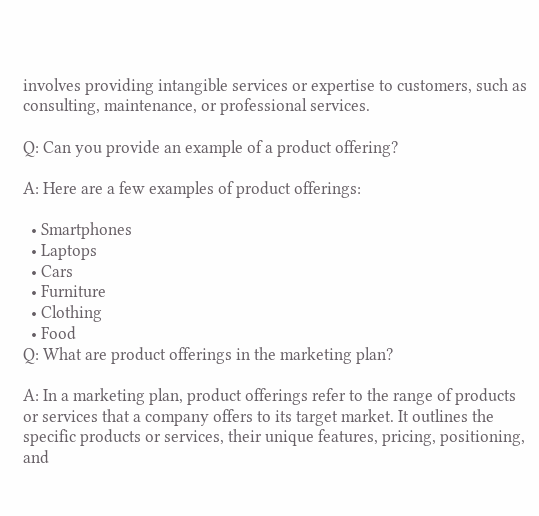involves providing intangible services or expertise to customers, such as consulting, maintenance, or professional services.

Q: Can you provide an example of a product offering?

A: Here are a few examples of product offerings:

  • Smartphones
  • Laptops
  • Cars
  • Furniture
  • Clothing
  • Food
Q: What are product offerings in the marketing plan?

A: In a marketing plan, product offerings refer to the range of products or services that a company offers to its target market. It outlines the specific products or services, their unique features, pricing, positioning, and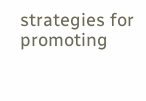strategies for promoting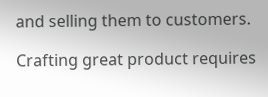and selling them to customers.

Crafting great product requires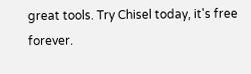great tools. Try Chisel today, it's free forever.